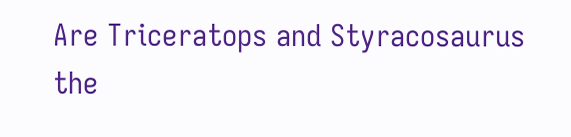Are Triceratops and Styracosaurus the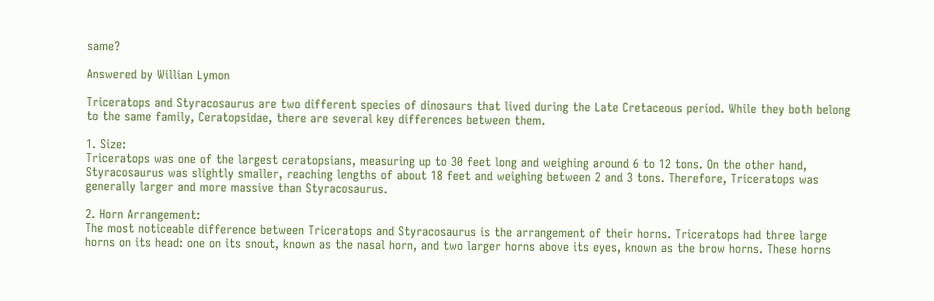same?

Answered by Willian Lymon

Triceratops and Styracosaurus are two different species of dinosaurs that lived during the Late Cretaceous period. While they both belong to the same family, Ceratopsidae, there are several key differences between them.

1. Size:
Triceratops was one of the largest ceratopsians, measuring up to 30 feet long and weighing around 6 to 12 tons. On the other hand, Styracosaurus was slightly smaller, reaching lengths of about 18 feet and weighing between 2 and 3 tons. Therefore, Triceratops was generally larger and more massive than Styracosaurus.

2. Horn Arrangement:
The most noticeable difference between Triceratops and Styracosaurus is the arrangement of their horns. Triceratops had three large horns on its head: one on its snout, known as the nasal horn, and two larger horns above its eyes, known as the brow horns. These horns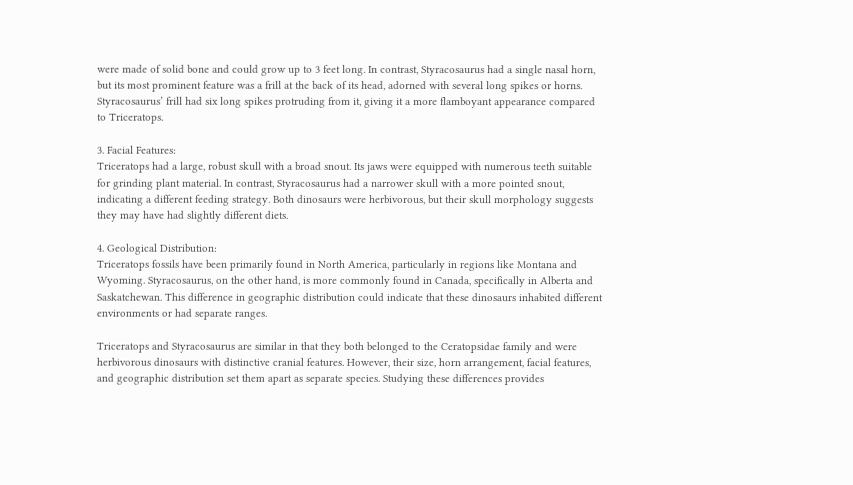were made of solid bone and could grow up to 3 feet long. In contrast, Styracosaurus had a single nasal horn, but its most prominent feature was a frill at the back of its head, adorned with several long spikes or horns. Styracosaurus’ frill had six long spikes protruding from it, giving it a more flamboyant appearance compared to Triceratops.

3. Facial Features:
Triceratops had a large, robust skull with a broad snout. Its jaws were equipped with numerous teeth suitable for grinding plant material. In contrast, Styracosaurus had a narrower skull with a more pointed snout, indicating a different feeding strategy. Both dinosaurs were herbivorous, but their skull morphology suggests they may have had slightly different diets.

4. Geological Distribution:
Triceratops fossils have been primarily found in North America, particularly in regions like Montana and Wyoming. Styracosaurus, on the other hand, is more commonly found in Canada, specifically in Alberta and Saskatchewan. This difference in geographic distribution could indicate that these dinosaurs inhabited different environments or had separate ranges.

Triceratops and Styracosaurus are similar in that they both belonged to the Ceratopsidae family and were herbivorous dinosaurs with distinctive cranial features. However, their size, horn arrangement, facial features, and geographic distribution set them apart as separate species. Studying these differences provides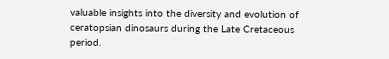valuable insights into the diversity and evolution of ceratopsian dinosaurs during the Late Cretaceous period.